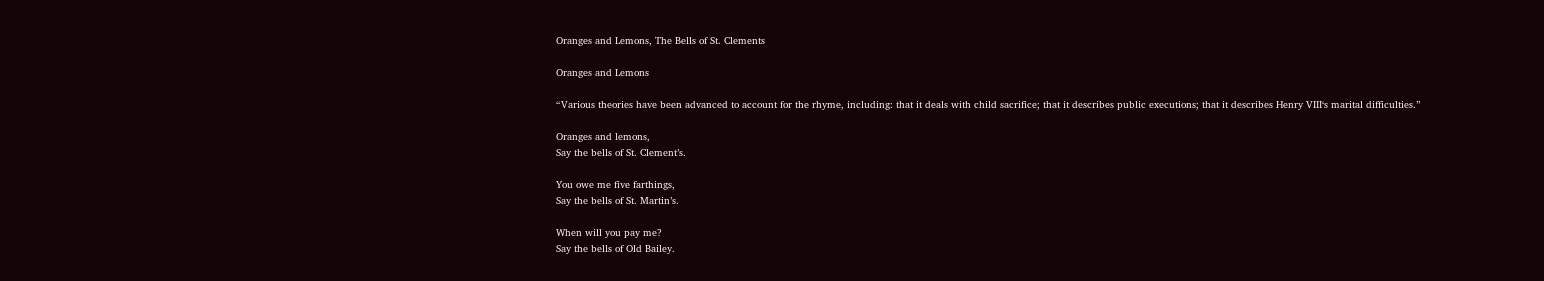Oranges and Lemons, The Bells of St. Clements

Oranges and Lemons

“Various theories have been advanced to account for the rhyme, including: that it deals with child sacrifice; that it describes public executions; that it describes Henry VIII‘s marital difficulties.”

Oranges and lemons,
Say the bells of St. Clement’s.

You owe me five farthings,
Say the bells of St. Martin’s.

When will you pay me?
Say the bells of Old Bailey.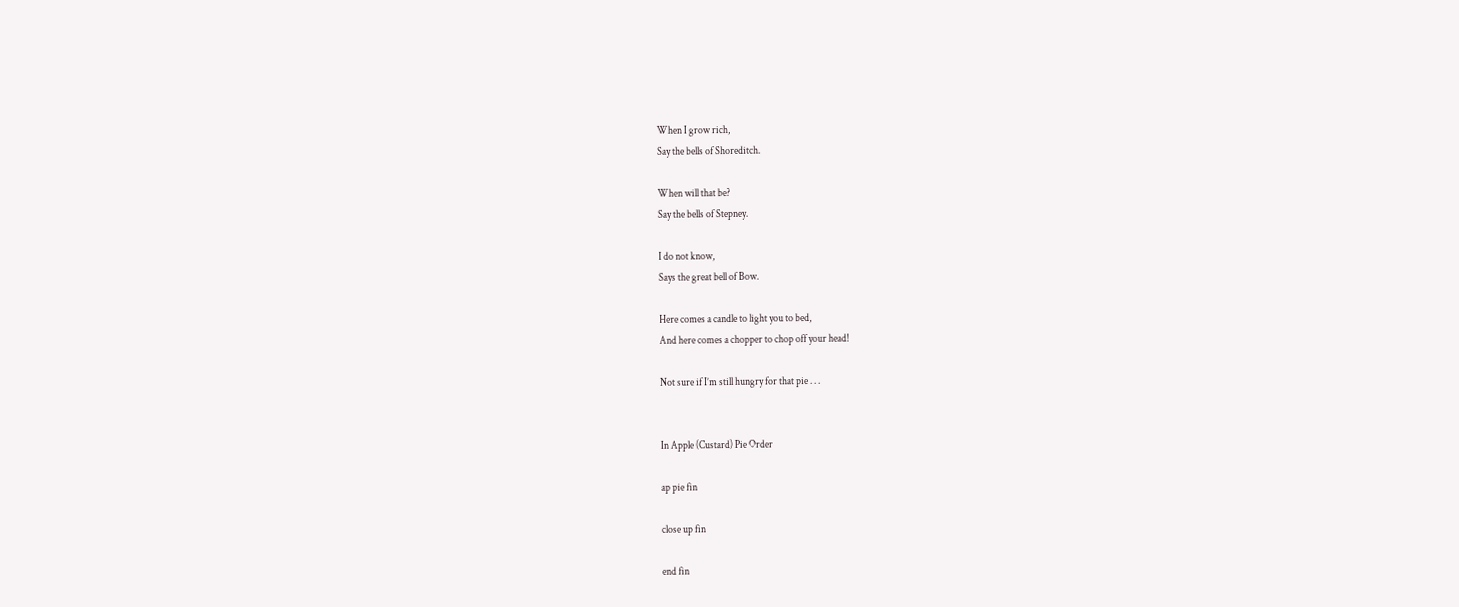When I grow rich,
Say the bells of Shoreditch.

When will that be?
Say the bells of Stepney.

I do not know,
Says the great bell of Bow.

Here comes a candle to light you to bed,
And here comes a chopper to chop off your head!

Not sure if I’m still hungry for that pie . . .


In Apple (Custard) Pie Order

ap pie fin

close up fin

end fin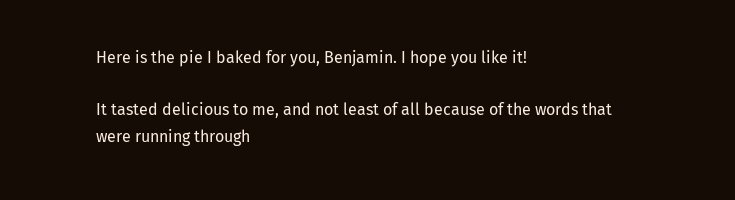Here is the pie I baked for you, Benjamin. I hope you like it!

It tasted delicious to me, and not least of all because of the words that were running through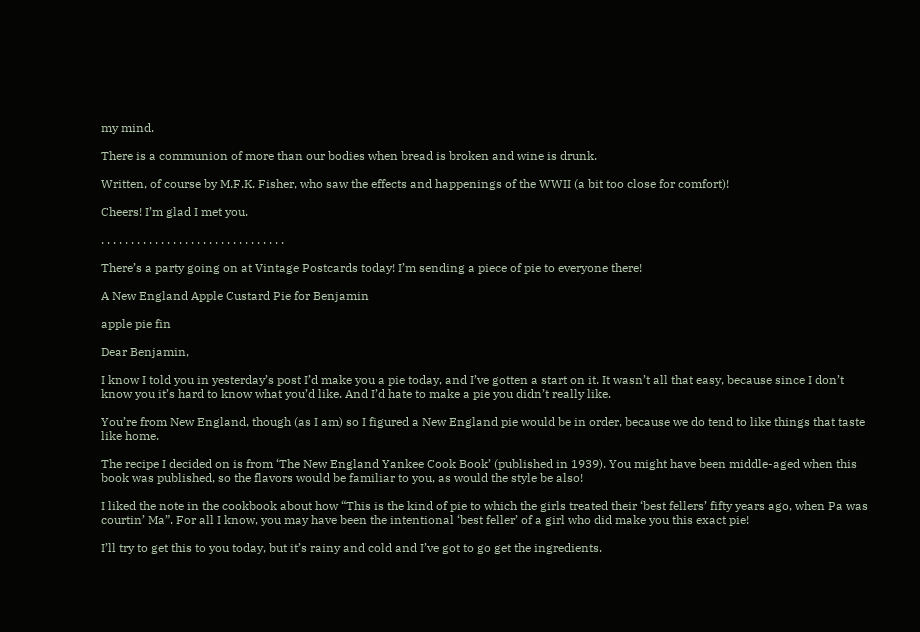my mind.

There is a communion of more than our bodies when bread is broken and wine is drunk.

Written, of course by M.F.K. Fisher, who saw the effects and happenings of the WWII (a bit too close for comfort)!

Cheers! I’m glad I met you.

. . . . . . . . . . . . . . . . . . . . . . . . . . . . . . .

There’s a party going on at Vintage Postcards today! I’m sending a piece of pie to everyone there!

A New England Apple Custard Pie for Benjamin

apple pie fin

Dear Benjamin,

I know I told you in yesterday’s post I’d make you a pie today, and I’ve gotten a start on it. It wasn’t all that easy, because since I don’t know you it’s hard to know what you’d like. And I’d hate to make a pie you didn’t really like.

You’re from New England, though (as I am) so I figured a New England pie would be in order, because we do tend to like things that taste like home.

The recipe I decided on is from ‘The New England Yankee Cook Book’ (published in 1939). You might have been middle-aged when this book was published, so the flavors would be familiar to you, as would the style be also!

I liked the note in the cookbook about how “This is the kind of pie to which the girls treated their ‘best fellers’ fifty years ago, when Pa was courtin’ Ma”. For all I know, you may have been the intentional ‘best feller’ of a girl who did make you this exact pie!

I’ll try to get this to you today, but it’s rainy and cold and I’ve got to go get the ingredients.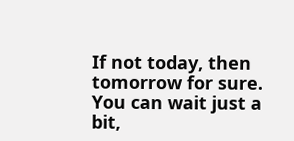If not today, then tomorrow for sure. You can wait just a bit,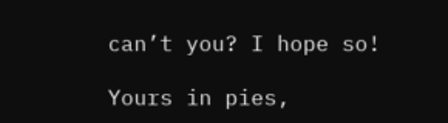can’t you? I hope so!

Yours in pies,